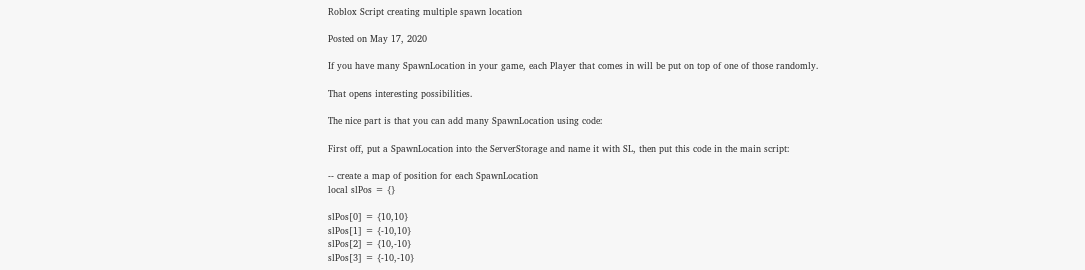Roblox Script creating multiple spawn location

Posted on May 17, 2020

If you have many SpawnLocation in your game, each Player that comes in will be put on top of one of those randomly.

That opens interesting possibilities.

The nice part is that you can add many SpawnLocation using code:

First off, put a SpawnLocation into the ServerStorage and name it with SL, then put this code in the main script:

-- create a map of position for each SpawnLocation
local slPos = {}

slPos[0] = {10,10}
slPos[1] = {-10,10}
slPos[2] = {10,-10}
slPos[3] = {-10,-10}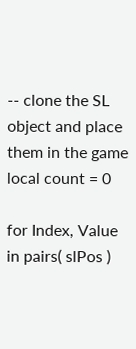-- clone the SL object and place them in the game
local count = 0

for Index, Value in pairs( slPos )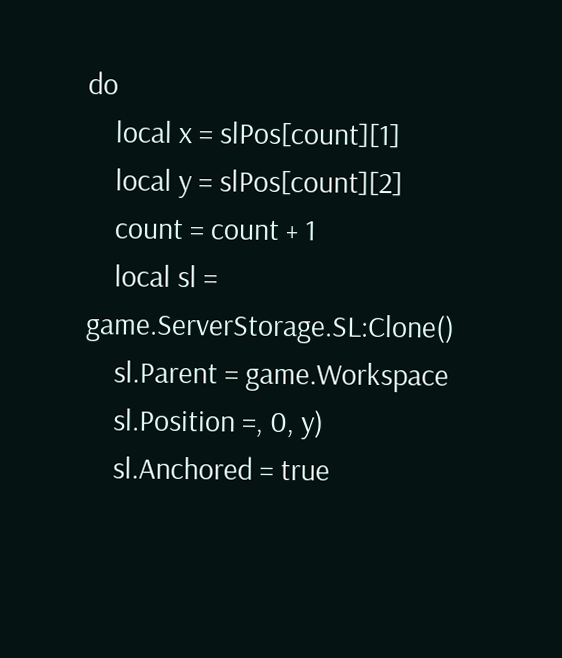do
    local x = slPos[count][1]
    local y = slPos[count][2]
    count = count + 1
    local sl = game.ServerStorage.SL:Clone()
    sl.Parent = game.Workspace
    sl.Position =, 0, y)
    sl.Anchored = true